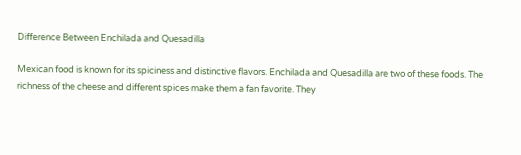Difference Between Enchilada and Quesadilla

Mexican food is known for its spiciness and distinctive flavors. Enchilada and Quesadilla are two of these foods. The richness of the cheese and different spices make them a fan favorite. They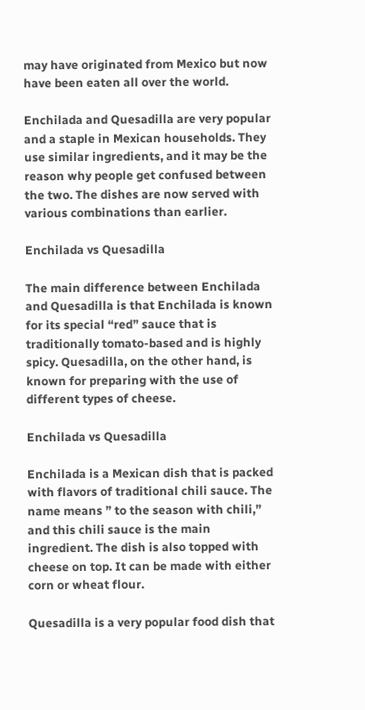may have originated from Mexico but now have been eaten all over the world.

Enchilada and Quesadilla are very popular and a staple in Mexican households. They use similar ingredients, and it may be the reason why people get confused between the two. The dishes are now served with various combinations than earlier.

Enchilada vs Quesadilla

The main difference between Enchilada and Quesadilla is that Enchilada is known for its special “red” sauce that is traditionally tomato-based and is highly spicy. Quesadilla, on the other hand, is known for preparing with the use of different types of cheese.

Enchilada vs Quesadilla

Enchilada is a Mexican dish that is packed with flavors of traditional chili sauce. The name means ” to the season with chili,” and this chili sauce is the main ingredient. The dish is also topped with cheese on top. It can be made with either corn or wheat flour.

Quesadilla is a very popular food dish that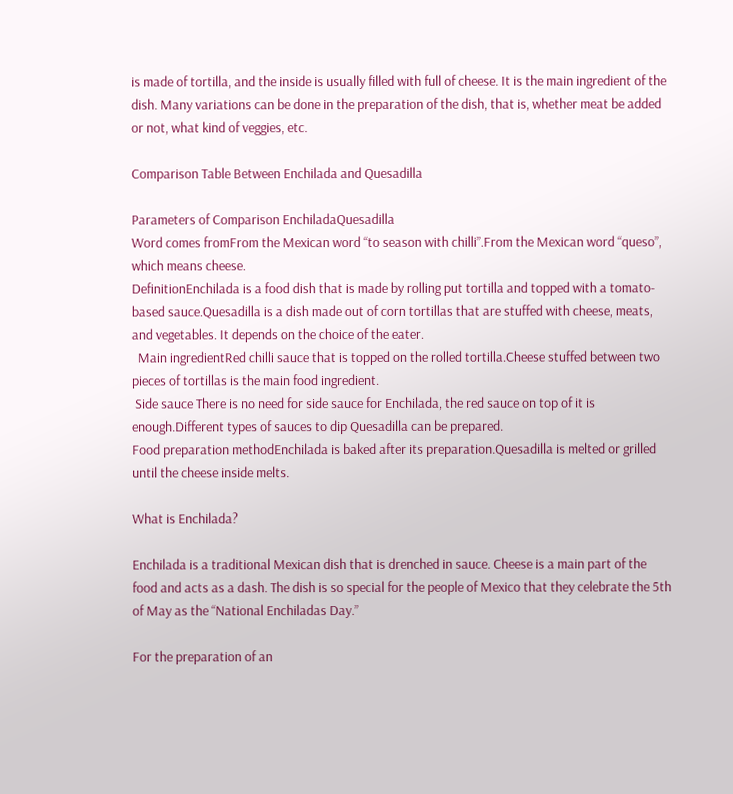is made of tortilla, and the inside is usually filled with full of cheese. It is the main ingredient of the dish. Many variations can be done in the preparation of the dish, that is, whether meat be added or not, what kind of veggies, etc.

Comparison Table Between Enchilada and Quesadilla

Parameters of Comparison EnchiladaQuesadilla
Word comes fromFrom the Mexican word “to season with chilli”.From the Mexican word “queso”, which means cheese.
DefinitionEnchilada is a food dish that is made by rolling put tortilla and topped with a tomato-based sauce.Quesadilla is a dish made out of corn tortillas that are stuffed with cheese, meats, and vegetables. It depends on the choice of the eater.
  Main ingredientRed chilli sauce that is topped on the rolled tortilla.Cheese stuffed between two pieces of tortillas is the main food ingredient.
 Side sauce There is no need for side sauce for Enchilada, the red sauce on top of it is enough.Different types of sauces to dip Quesadilla can be prepared.
Food preparation methodEnchilada is baked after its preparation.Quesadilla is melted or grilled until the cheese inside melts.

What is Enchilada?

Enchilada is a traditional Mexican dish that is drenched in sauce. Cheese is a main part of the food and acts as a dash. The dish is so special for the people of Mexico that they celebrate the 5th of May as the “National Enchiladas Day.”

For the preparation of an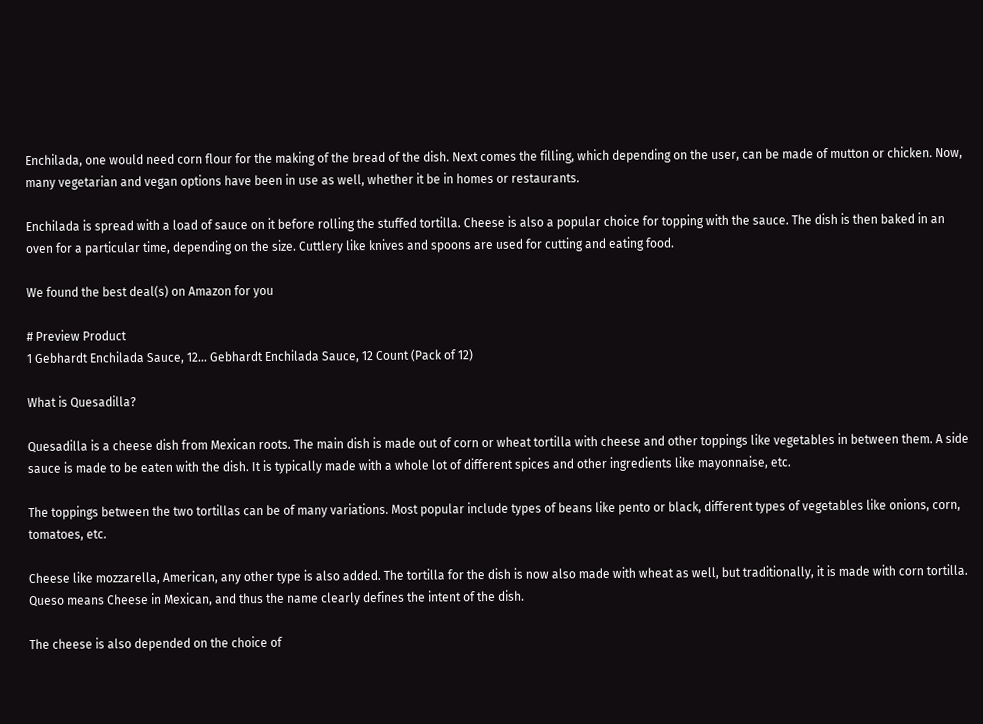Enchilada, one would need corn flour for the making of the bread of the dish. Next comes the filling, which depending on the user, can be made of mutton or chicken. Now, many vegetarian and vegan options have been in use as well, whether it be in homes or restaurants.

Enchilada is spread with a load of sauce on it before rolling the stuffed tortilla. Cheese is also a popular choice for topping with the sauce. The dish is then baked in an oven for a particular time, depending on the size. Cuttlery like knives and spoons are used for cutting and eating food.

We found the best deal(s) on Amazon for you

# Preview Product
1 Gebhardt Enchilada Sauce, 12... Gebhardt Enchilada Sauce, 12 Count (Pack of 12)

What is Quesadilla?

Quesadilla is a cheese dish from Mexican roots. The main dish is made out of corn or wheat tortilla with cheese and other toppings like vegetables in between them. A side sauce is made to be eaten with the dish. It is typically made with a whole lot of different spices and other ingredients like mayonnaise, etc.

The toppings between the two tortillas can be of many variations. Most popular include types of beans like pento or black, different types of vegetables like onions, corn, tomatoes, etc.

Cheese like mozzarella, American, any other type is also added. The tortilla for the dish is now also made with wheat as well, but traditionally, it is made with corn tortilla. Queso means Cheese in Mexican, and thus the name clearly defines the intent of the dish.

The cheese is also depended on the choice of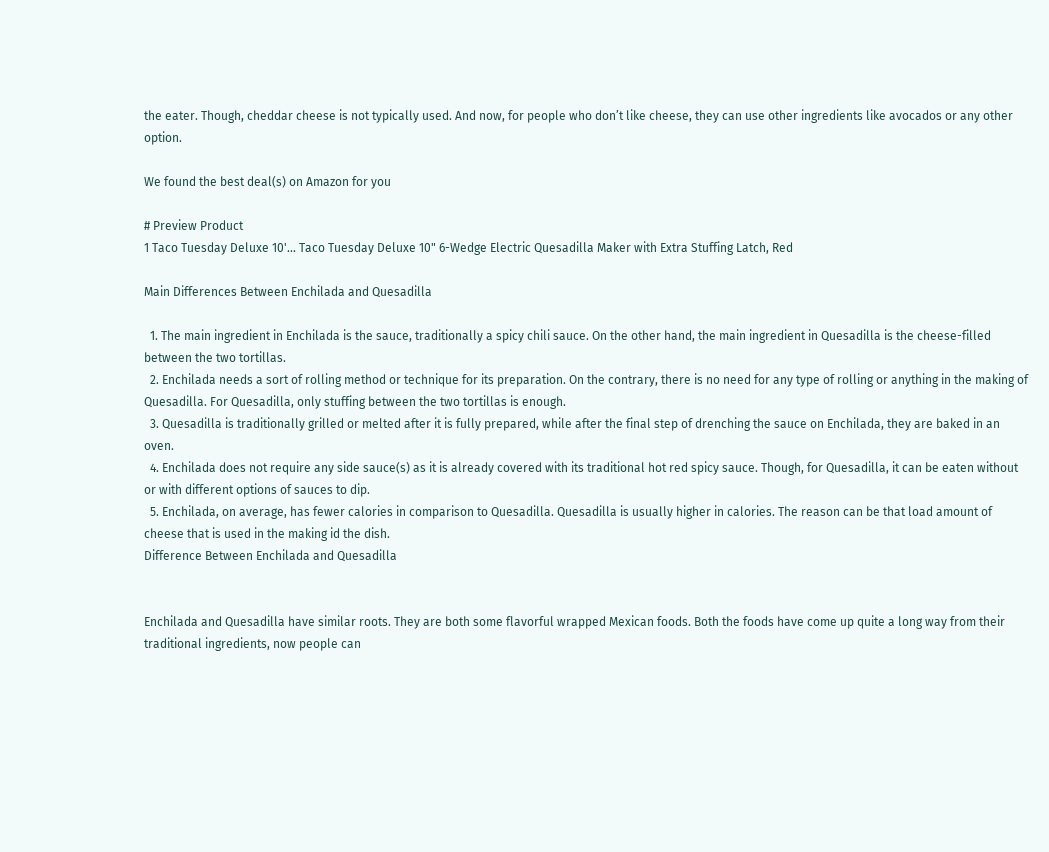the eater. Though, cheddar cheese is not typically used. And now, for people who don’t like cheese, they can use other ingredients like avocados or any other option.

We found the best deal(s) on Amazon for you

# Preview Product
1 Taco Tuesday Deluxe 10'... Taco Tuesday Deluxe 10" 6-Wedge Electric Quesadilla Maker with Extra Stuffing Latch, Red

Main Differences Between Enchilada and Quesadilla

  1. The main ingredient in Enchilada is the sauce, traditionally a spicy chili sauce. On the other hand, the main ingredient in Quesadilla is the cheese-filled between the two tortillas.
  2. Enchilada needs a sort of rolling method or technique for its preparation. On the contrary, there is no need for any type of rolling or anything in the making of Quesadilla. For Quesadilla, only stuffing between the two tortillas is enough.
  3. Quesadilla is traditionally grilled or melted after it is fully prepared, while after the final step of drenching the sauce on Enchilada, they are baked in an oven.
  4. Enchilada does not require any side sauce(s) as it is already covered with its traditional hot red spicy sauce. Though, for Quesadilla, it can be eaten without or with different options of sauces to dip.
  5. Enchilada, on average, has fewer calories in comparison to Quesadilla. Quesadilla is usually higher in calories. The reason can be that load amount of cheese that is used in the making id the dish.
Difference Between Enchilada and Quesadilla


Enchilada and Quesadilla have similar roots. They are both some flavorful wrapped Mexican foods. Both the foods have come up quite a long way from their traditional ingredients, now people can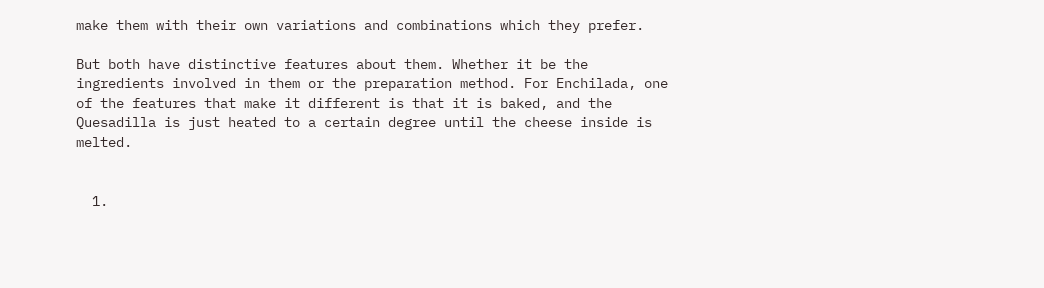make them with their own variations and combinations which they prefer.

But both have distinctive features about them. Whether it be the ingredients involved in them or the preparation method. For Enchilada, one of the features that make it different is that it is baked, and the Quesadilla is just heated to a certain degree until the cheese inside is melted.


  1.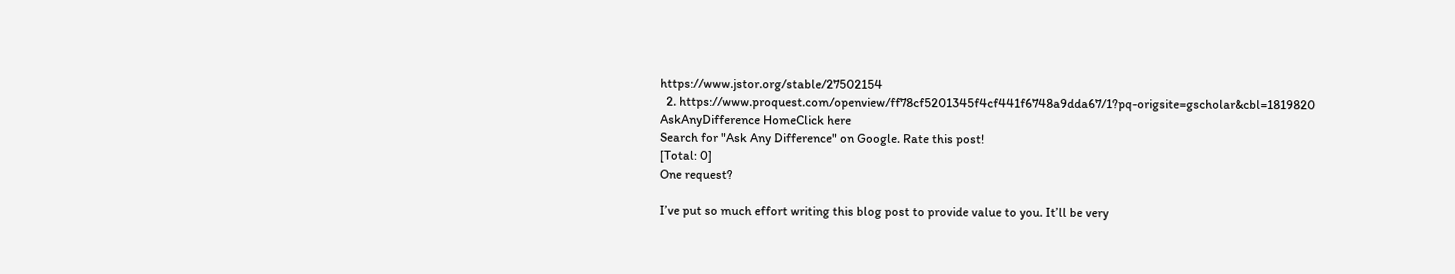https://www.jstor.org/stable/27502154
  2. https://www.proquest.com/openview/ff78cf5201345f4cf441f6748a9dda67/1?pq-origsite=gscholar&cbl=1819820
AskAnyDifference HomeClick here
Search for "Ask Any Difference" on Google. Rate this post!
[Total: 0]
One request?

I’ve put so much effort writing this blog post to provide value to you. It’ll be very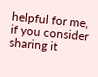helpful for me, if you consider sharing it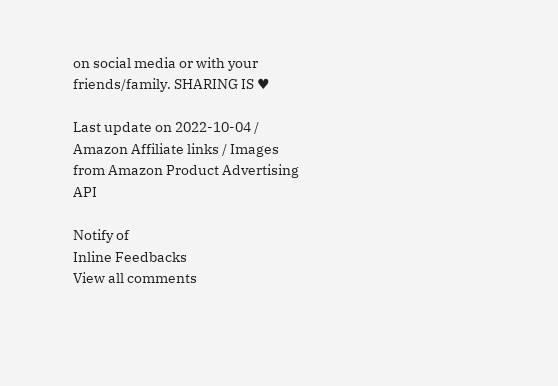on social media or with your friends/family. SHARING IS ♥

Last update on 2022-10-04 / Amazon Affiliate links / Images from Amazon Product Advertising API

Notify of
Inline Feedbacks
View all comments